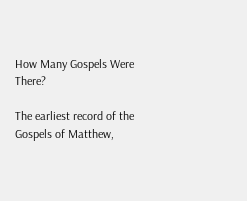How Many Gospels Were There?

The earliest record of the Gospels of Matthew,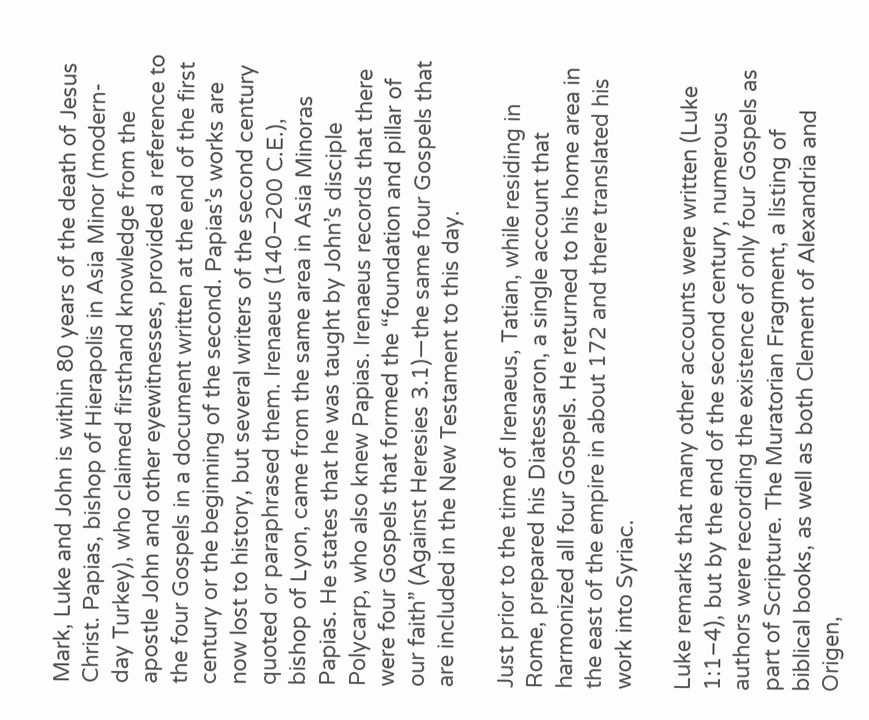Mark, Luke and John is within 80 years of the death of Jesus Christ. Papias, bishop of Hierapolis in Asia Minor (modern-day Turkey), who claimed firsthand knowledge from the apostle John and other eyewitnesses, provided a reference to the four Gospels in a document written at the end of the first century or the beginning of the second. Papias’s works are now lost to history, but several writers of the second century quoted or paraphrased them. Irenaeus (140–200 C.E.), bishop of Lyon, came from the same area in Asia Minoras Papias. He states that he was taught by John’s disciple Polycarp, who also knew Papias. Irenaeus records that there were four Gospels that formed the “foundation and pillar of our faith” (Against Heresies 3.1)—the same four Gospels that are included in the New Testament to this day.

Just prior to the time of Irenaeus, Tatian, while residing in Rome, prepared his Diatessaron, a single account that harmonized all four Gospels. He returned to his home area in the east of the empire in about 172 and there translated his work into Syriac.

Luke remarks that many other accounts were written (Luke 1:1–4), but by the end of the second century, numerous authors were recording the existence of only four Gospels as part of Scripture. The Muratorian Fragment, a listing of biblical books, as well as both Clement of Alexandria and Origen,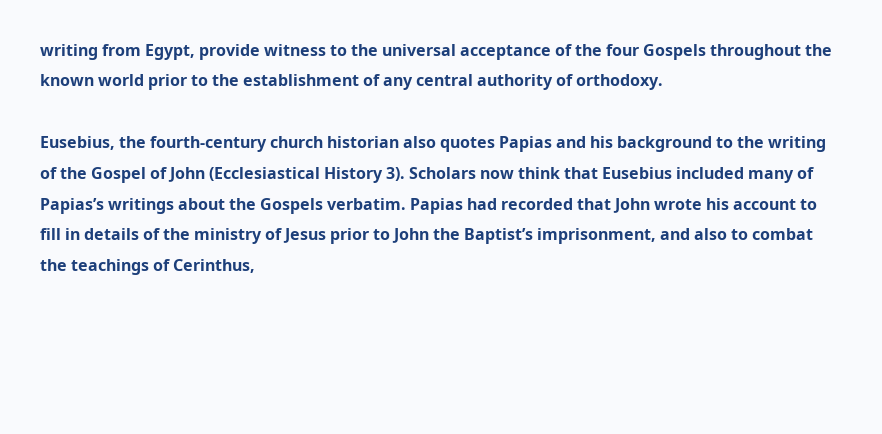writing from Egypt, provide witness to the universal acceptance of the four Gospels throughout the known world prior to the establishment of any central authority of orthodoxy.

Eusebius, the fourth-century church historian also quotes Papias and his background to the writing of the Gospel of John (Ecclesiastical History 3). Scholars now think that Eusebius included many of Papias’s writings about the Gospels verbatim. Papias had recorded that John wrote his account to fill in details of the ministry of Jesus prior to John the Baptist’s imprisonment, and also to combat the teachings of Cerinthus,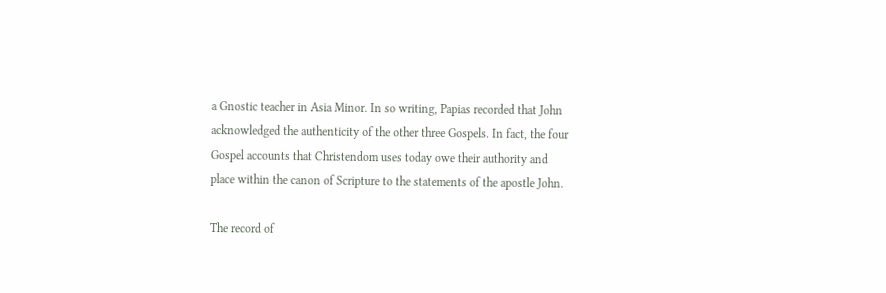a Gnostic teacher in Asia Minor. In so writing, Papias recorded that John acknowledged the authenticity of the other three Gospels. In fact, the four Gospel accounts that Christendom uses today owe their authority and place within the canon of Scripture to the statements of the apostle John.

The record of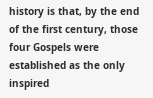history is that, by the end of the first century, those four Gospels were established as the only inspired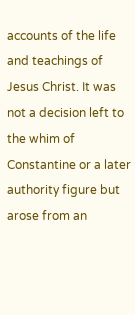accounts of the life and teachings of Jesus Christ. It was not a decision left to the whim of Constantine or a later authority figure but arose from an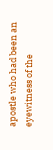apostle who had been an eyewitness of the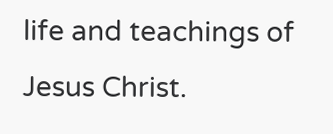life and teachings of Jesus Christ.